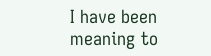I have been meaning to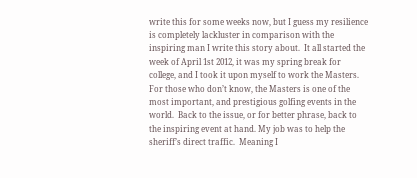write this for some weeks now, but I guess my resilience is completely lackluster in comparison with the inspiring man I write this story about.  It all started the week of April 1st 2012, it was my spring break for college, and I took it upon myself to work the Masters. For those who don’t know, the Masters is one of the most important, and prestigious golfing events in the world.  Back to the issue, or for better phrase, back to the inspiring event at hand. My job was to help the sheriff’s direct traffic.  Meaning I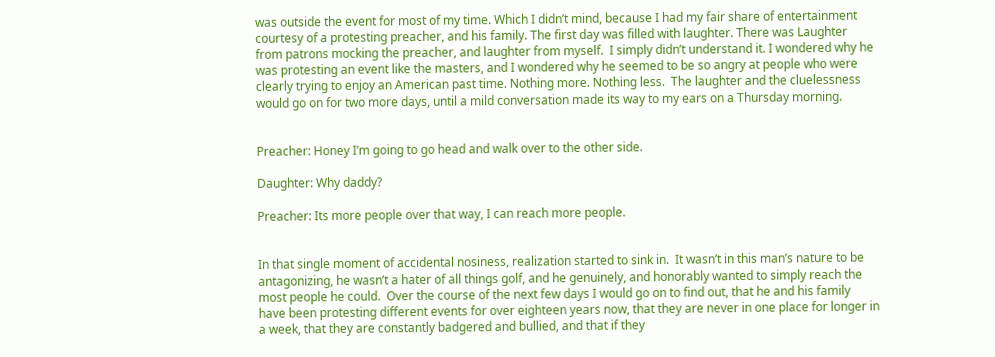was outside the event for most of my time. Which I didn’t mind, because I had my fair share of entertainment courtesy of a protesting preacher, and his family. The first day was filled with laughter. There was Laughter from patrons mocking the preacher, and laughter from myself.  I simply didn’t understand it. I wondered why he was protesting an event like the masters, and I wondered why he seemed to be so angry at people who were clearly trying to enjoy an American past time. Nothing more. Nothing less.  The laughter and the cluelessness would go on for two more days, until a mild conversation made its way to my ears on a Thursday morning.


Preacher: Honey I’m going to go head and walk over to the other side.

Daughter: Why daddy?

Preacher: Its more people over that way, I can reach more people.


In that single moment of accidental nosiness, realization started to sink in.  It wasn’t in this man’s nature to be antagonizing, he wasn’t a hater of all things golf, and he genuinely, and honorably wanted to simply reach the most people he could.  Over the course of the next few days I would go on to find out, that he and his family have been protesting different events for over eighteen years now, that they are never in one place for longer in a week, that they are constantly badgered and bullied, and that if they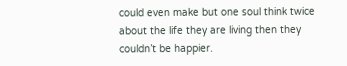could even make but one soul think twice about the life they are living then they couldn’t be happier.